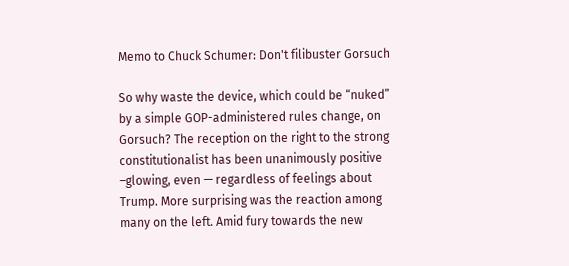Memo to Chuck Schumer: Don't filibuster Gorsuch

So why waste the device, which could be “nuked” by a simple GOP-administered rules change, on Gorsuch? The reception on the right to the strong constitutionalist has been unanimously positive –glowing, even — regardless of feelings about Trump. More surprising was the reaction among many on the left. Amid fury towards the new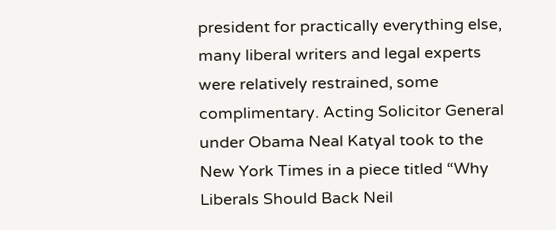president for practically everything else, many liberal writers and legal experts were relatively restrained, some complimentary. Acting Solicitor General under Obama Neal Katyal took to the New York Times in a piece titled “Why Liberals Should Back Neil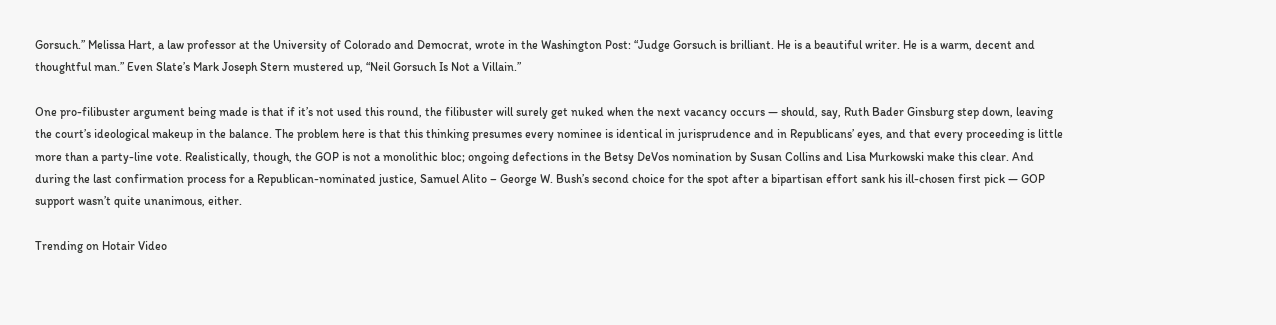Gorsuch.” Melissa Hart, a law professor at the University of Colorado and Democrat, wrote in the Washington Post: “Judge Gorsuch is brilliant. He is a beautiful writer. He is a warm, decent and thoughtful man.” Even Slate’s Mark Joseph Stern mustered up, “Neil Gorsuch Is Not a Villain.”

One pro-filibuster argument being made is that if it’s not used this round, the filibuster will surely get nuked when the next vacancy occurs — should, say, Ruth Bader Ginsburg step down, leaving the court’s ideological makeup in the balance. The problem here is that this thinking presumes every nominee is identical in jurisprudence and in Republicans’ eyes, and that every proceeding is little more than a party-line vote. Realistically, though, the GOP is not a monolithic bloc; ongoing defections in the Betsy DeVos nomination by Susan Collins and Lisa Murkowski make this clear. And during the last confirmation process for a Republican-nominated justice, Samuel Alito – George W. Bush’s second choice for the spot after a bipartisan effort sank his ill-chosen first pick — GOP support wasn’t quite unanimous, either.

Trending on Hotair Video